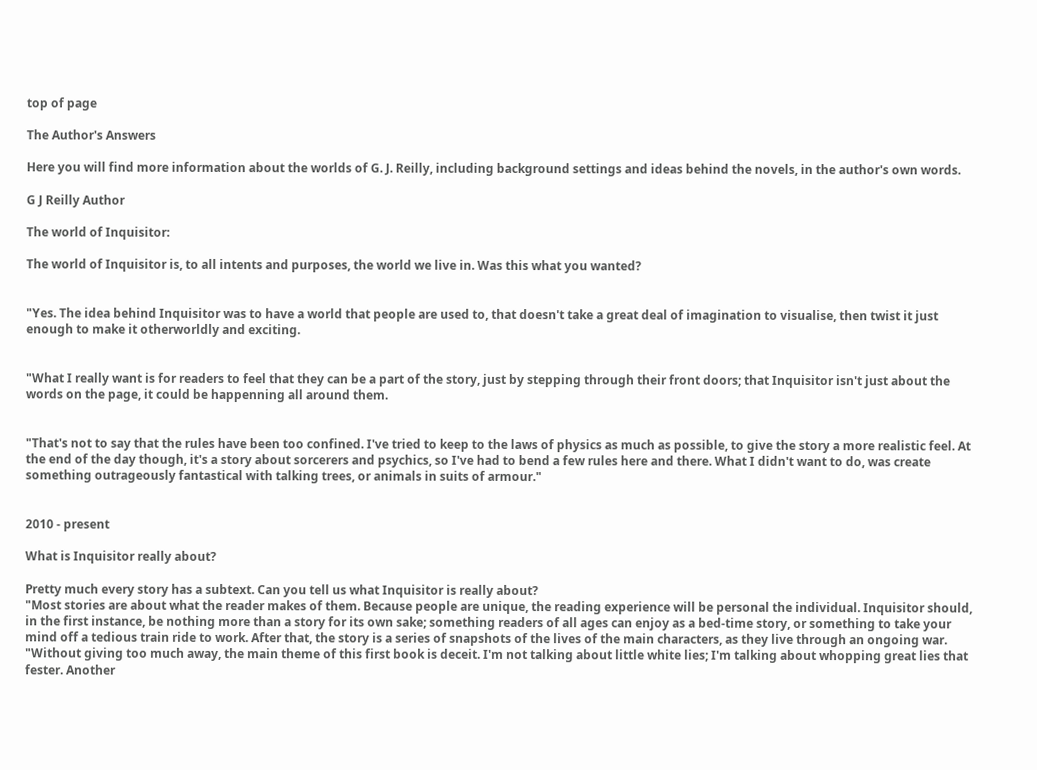top of page

The Author's Answers

Here you will find more information about the worlds of G. J. Reilly, including background settings and ideas behind the novels, in the author's own words.

G J Reilly Author

The world of Inquisitor:

The world of Inquisitor is, to all intents and purposes, the world we live in. Was this what you wanted?


"Yes. The idea behind Inquisitor was to have a world that people are used to, that doesn't take a great deal of imagination to visualise, then twist it just enough to make it otherworldly and exciting.


"What I really want is for readers to feel that they can be a part of the story, just by stepping through their front doors; that Inquisitor isn't just about the words on the page, it could be happenning all around them.


"That's not to say that the rules have been too confined. I've tried to keep to the laws of physics as much as possible, to give the story a more realistic feel. At the end of the day though, it's a story about sorcerers and psychics, so I've had to bend a few rules here and there. What I didn't want to do, was create something outrageously fantastical with talking trees, or animals in suits of armour."


2010 - present

What is Inquisitor really about?

Pretty much every story has a subtext. Can you tell us what Inquisitor is really about?
"Most stories are about what the reader makes of them. Because people are unique, the reading experience will be personal the individual. Inquisitor should, in the first instance, be nothing more than a story for its own sake; something readers of all ages can enjoy as a bed-time story, or something to take your mind off a tedious train ride to work. After that, the story is a series of snapshots of the lives of the main characters, as they live through an ongoing war.
"Without giving too much away, the main theme of this first book is deceit. I'm not talking about little white lies; I'm talking about whopping great lies that fester. Another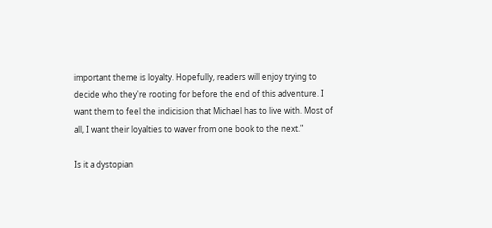important theme is loyalty. Hopefully, readers will enjoy trying to decide who they're rooting for before the end of this adventure. I want them to feel the indicision that Michael has to live with. Most of all, I want their loyalties to waver from one book to the next."

Is it a dystopian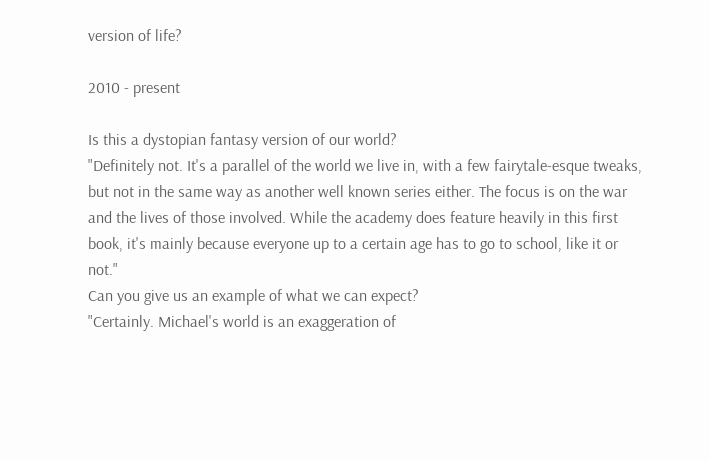version of life?

2010 - present

Is this a dystopian fantasy version of our world?
"Definitely not. It's a parallel of the world we live in, with a few fairytale-esque tweaks, but not in the same way as another well known series either. The focus is on the war and the lives of those involved. While the academy does feature heavily in this first book, it's mainly because everyone up to a certain age has to go to school, like it or not."
Can you give us an example of what we can expect?
"Certainly. Michael's world is an exaggeration of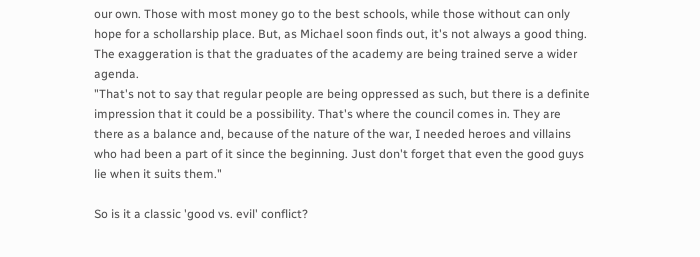our own. Those with most money go to the best schools, while those without can only hope for a schollarship place. But, as Michael soon finds out, it's not always a good thing. The exaggeration is that the graduates of the academy are being trained serve a wider agenda.
"That's not to say that regular people are being oppressed as such, but there is a definite impression that it could be a possibility. That's where the council comes in. They are there as a balance and, because of the nature of the war, I needed heroes and villains who had been a part of it since the beginning. Just don't forget that even the good guys lie when it suits them."

So is it a classic 'good vs. evil' conflict?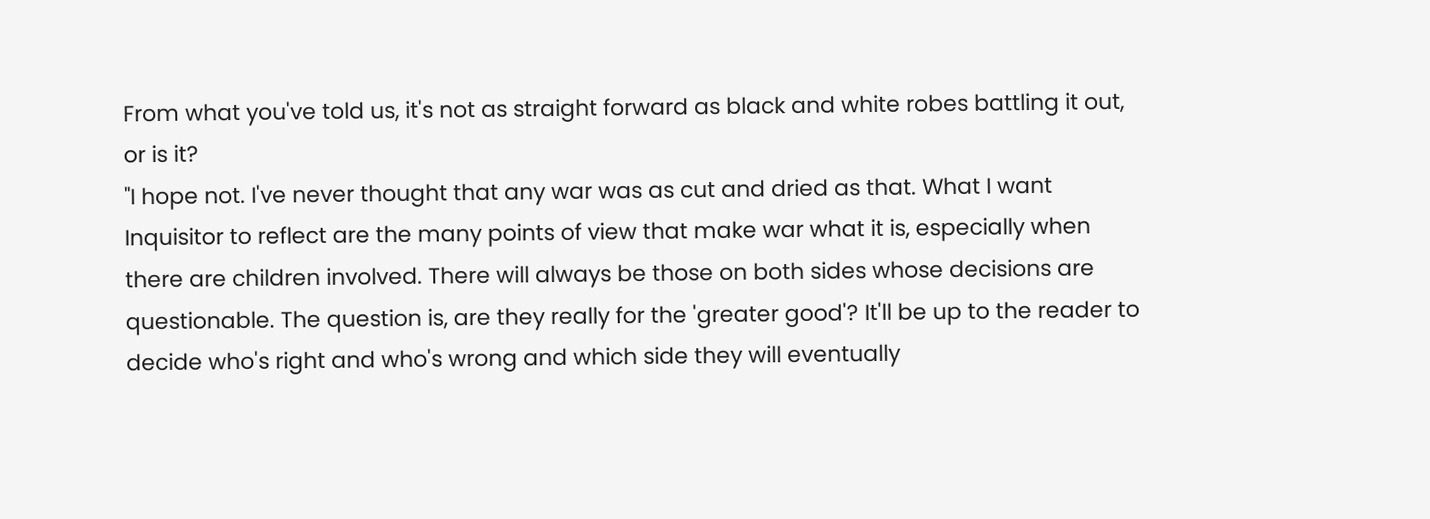From what you've told us, it's not as straight forward as black and white robes battling it out, or is it?
"I hope not. I've never thought that any war was as cut and dried as that. What I want Inquisitor to reflect are the many points of view that make war what it is, especially when there are children involved. There will always be those on both sides whose decisions are questionable. The question is, are they really for the 'greater good'? It'll be up to the reader to decide who's right and who's wrong and which side they will eventually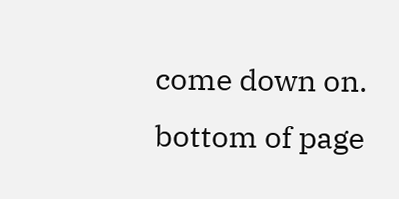come down on.
bottom of page